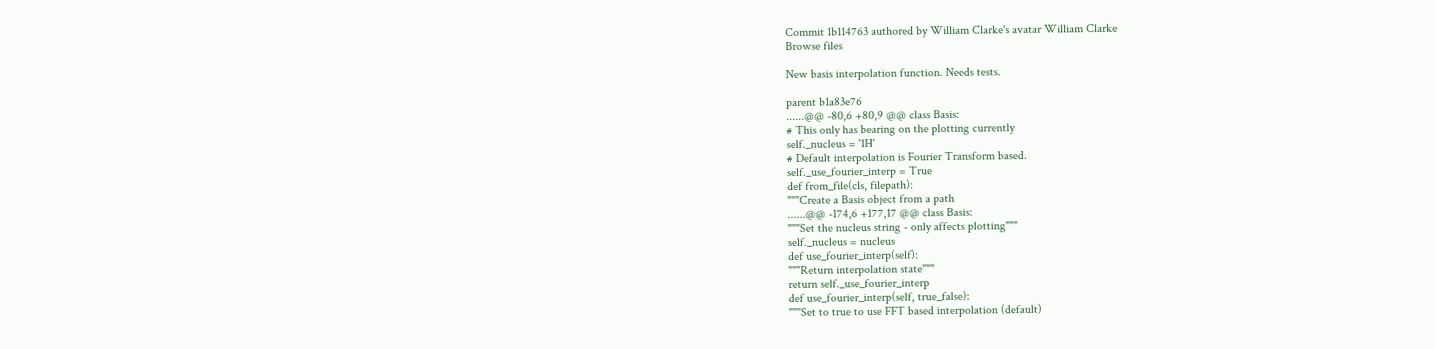Commit 1b114763 authored by William Clarke's avatar William Clarke
Browse files

New basis interpolation function. Needs tests.

parent b1a83e76
......@@ -80,6 +80,9 @@ class Basis:
# This only has bearing on the plotting currently
self._nucleus = '1H'
# Default interpolation is Fourier Transform based.
self._use_fourier_interp = True
def from_file(cls, filepath):
"""Create a Basis object from a path
......@@ -174,6 +177,17 @@ class Basis:
"""Set the nucleus string - only affects plotting"""
self._nucleus = nucleus
def use_fourier_interp(self):
"""Return interpolation state"""
return self._use_fourier_interp
def use_fourier_interp(self, true_false):
"""Set to true to use FFT based interpolation (default)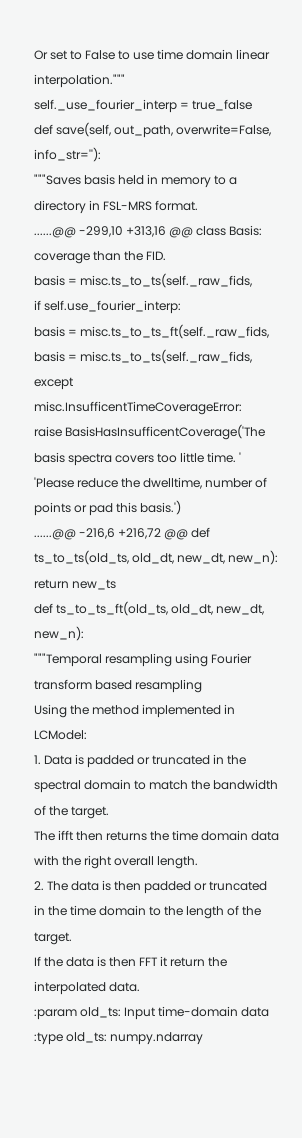Or set to False to use time domain linear interpolation."""
self._use_fourier_interp = true_false
def save(self, out_path, overwrite=False, info_str=''):
"""Saves basis held in memory to a directory in FSL-MRS format.
......@@ -299,10 +313,16 @@ class Basis:
coverage than the FID.
basis = misc.ts_to_ts(self._raw_fids,
if self.use_fourier_interp:
basis = misc.ts_to_ts_ft(self._raw_fids,
basis = misc.ts_to_ts(self._raw_fids,
except misc.InsufficentTimeCoverageError:
raise BasisHasInsufficentCoverage('The basis spectra covers too little time. '
'Please reduce the dwelltime, number of points or pad this basis.')
......@@ -216,6 +216,72 @@ def ts_to_ts(old_ts, old_dt, new_dt, new_n):
return new_ts
def ts_to_ts_ft(old_ts, old_dt, new_dt, new_n):
"""Temporal resampling using Fourier transform based resampling
Using the method implemented in LCModel:
1. Data is padded or truncated in the spectral domain to match the bandwidth of the target.
The ifft then returns the time domain data with the right overall length.
2. The data is then padded or truncated in the time domain to the length of the target.
If the data is then FFT it return the interpolated data.
:param old_ts: Input time-domain data
:type old_ts: numpy.ndarray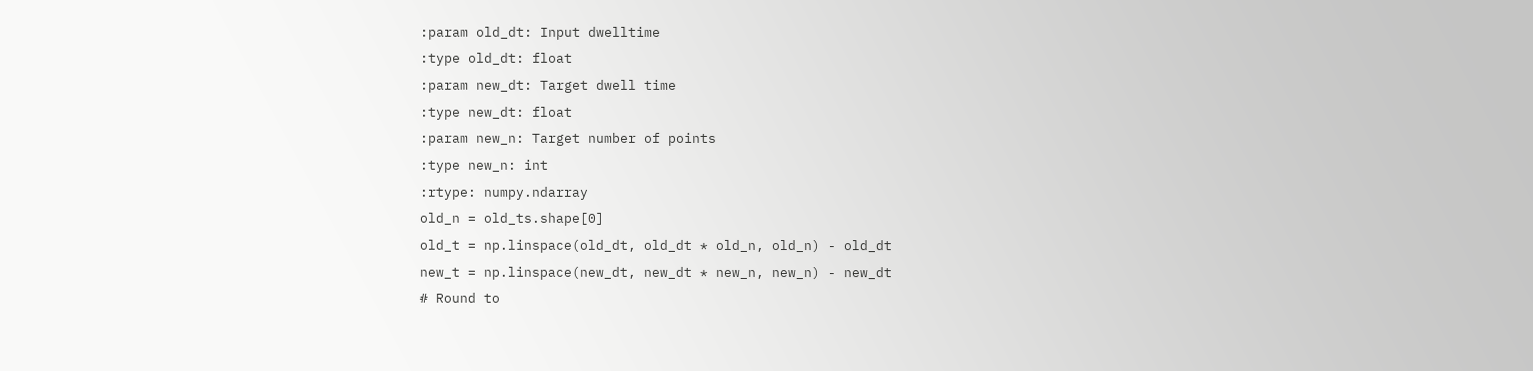:param old_dt: Input dwelltime
:type old_dt: float
:param new_dt: Target dwell time
:type new_dt: float
:param new_n: Target number of points
:type new_n: int
:rtype: numpy.ndarray
old_n = old_ts.shape[0]
old_t = np.linspace(old_dt, old_dt * old_n, old_n) - old_dt
new_t = np.linspace(new_dt, new_dt * new_n, new_n) - new_dt
# Round to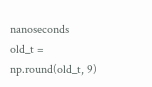nanoseconds
old_t = np.round(old_t, 9)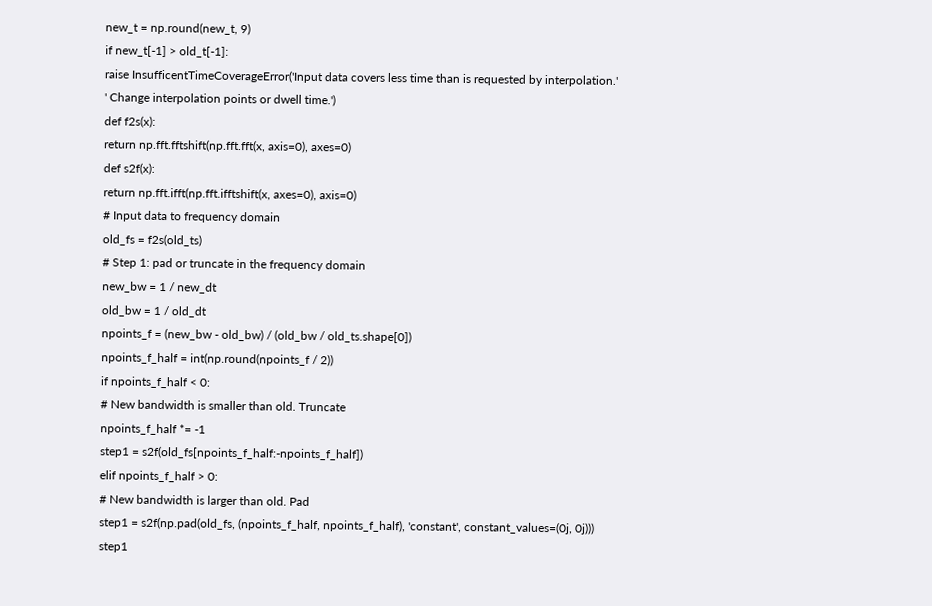new_t = np.round(new_t, 9)
if new_t[-1] > old_t[-1]:
raise InsufficentTimeCoverageError('Input data covers less time than is requested by interpolation.'
' Change interpolation points or dwell time.')
def f2s(x):
return np.fft.fftshift(np.fft.fft(x, axis=0), axes=0)
def s2f(x):
return np.fft.ifft(np.fft.ifftshift(x, axes=0), axis=0)
# Input data to frequency domain
old_fs = f2s(old_ts)
# Step 1: pad or truncate in the frequency domain
new_bw = 1 / new_dt
old_bw = 1 / old_dt
npoints_f = (new_bw - old_bw) / (old_bw / old_ts.shape[0])
npoints_f_half = int(np.round(npoints_f / 2))
if npoints_f_half < 0:
# New bandwidth is smaller than old. Truncate
npoints_f_half *= -1
step1 = s2f(old_fs[npoints_f_half:-npoints_f_half])
elif npoints_f_half > 0:
# New bandwidth is larger than old. Pad
step1 = s2f(np.pad(old_fs, (npoints_f_half, npoints_f_half), 'constant', constant_values=(0j, 0j)))
step1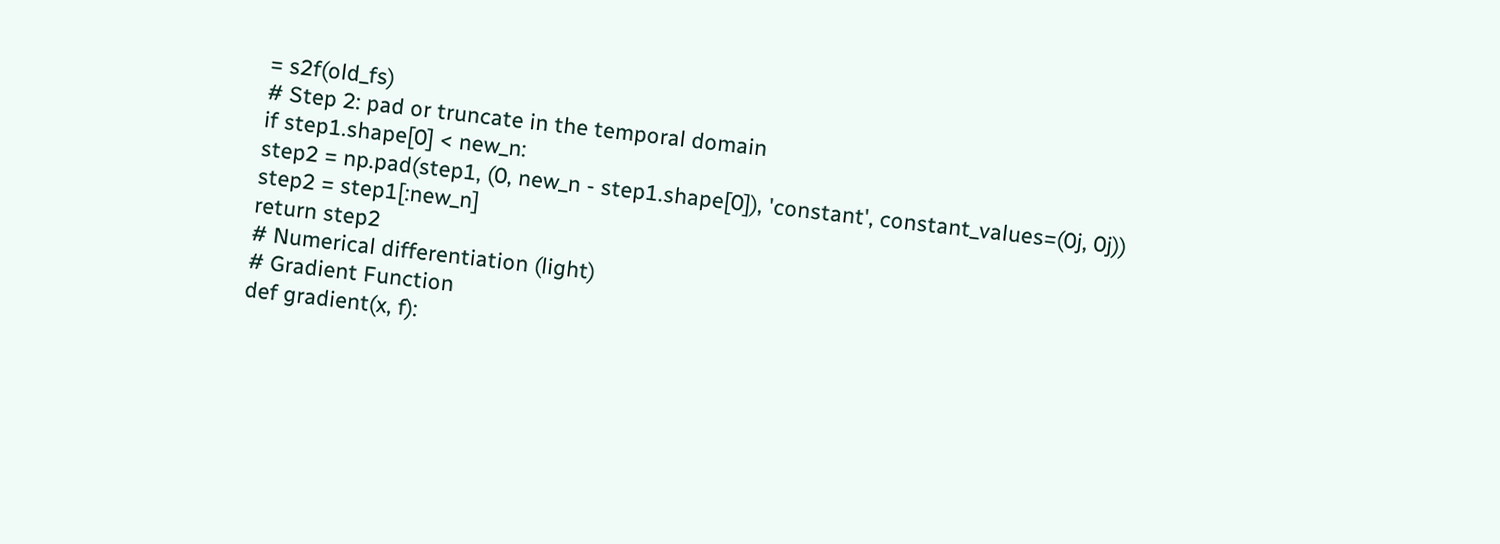= s2f(old_fs)
# Step 2: pad or truncate in the temporal domain
if step1.shape[0] < new_n:
step2 = np.pad(step1, (0, new_n - step1.shape[0]), 'constant', constant_values=(0j, 0j))
step2 = step1[:new_n]
return step2
# Numerical differentiation (light)
# Gradient Function
def gradient(x, f):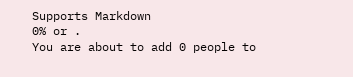Supports Markdown
0% or .
You are about to add 0 people to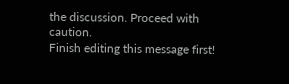the discussion. Proceed with caution.
Finish editing this message first!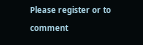Please register or to comment